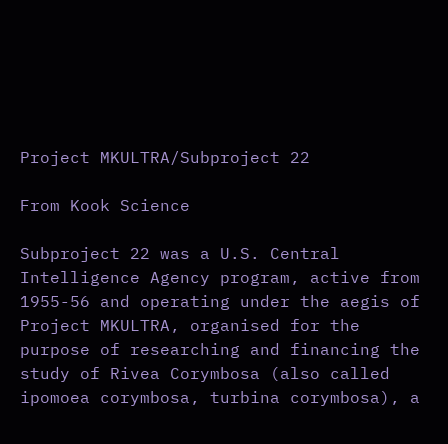Project MKULTRA/Subproject 22

From Kook Science

Subproject 22 was a U.S. Central Intelligence Agency program, active from 1955-56 and operating under the aegis of Project MKULTRA, organised for the purpose of researching and financing the study of Rivea Corymbosa (also called ipomoea corymbosa, turbina corymbosa), a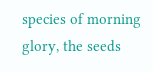species of morning glory, the seeds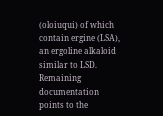(oloiuqui) of which contain ergine (LSA), an ergoline alkaloid similar to LSD. Remaining documentation points to the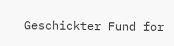Geschickter Fund for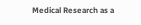Medical Research as a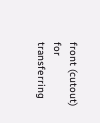front (cutout) for transferring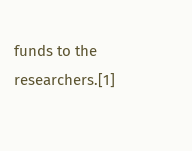funds to the researchers.[1]